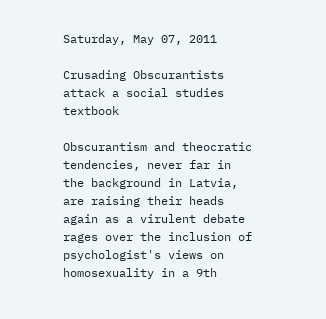Saturday, May 07, 2011

Crusading Obscurantists attack a social studies textbook

Obscurantism and theocratic tendencies, never far in the background in Latvia, are raising their heads again as a virulent debate rages over the inclusion of psychologist's views on homosexuality in a 9th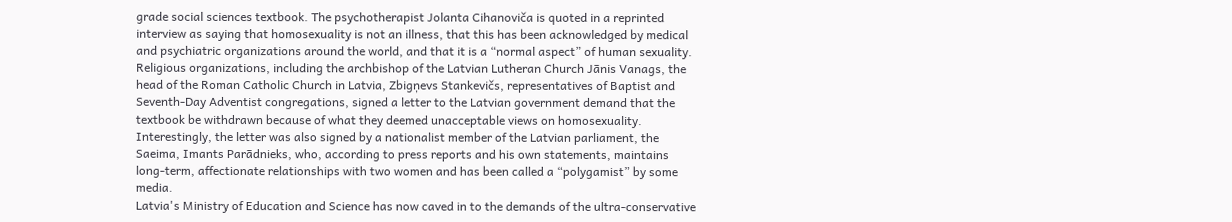grade social sciences textbook. The psychotherapist Jolanta Cihanoviča is quoted in a reprinted interview as saying that homosexuality is not an illness, that this has been acknowledged by medical and psychiatric organizations around the world, and that it is a “normal aspect” of human sexuality.
Religious organizations, including the archbishop of the Latvian Lutheran Church Jānis Vanags, the head of the Roman Catholic Church in Latvia, Zbigņevs Stankevičs, representatives of Baptist and Seventh-Day Adventist congregations, signed a letter to the Latvian government demand that the textbook be withdrawn because of what they deemed unacceptable views on homosexuality. Interestingly, the letter was also signed by a nationalist member of the Latvian parliament, the Saeima, Imants Parādnieks, who, according to press reports and his own statements, maintains long-term, affectionate relationships with two women and has been called a “polygamist” by some media.
Latvia's Ministry of Education and Science has now caved in to the demands of the ultra-conservative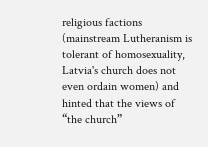religious factions (mainstream Lutheranism is tolerant of homosexuality, Latvia's church does not even ordain women) and hinted that the views of “the church”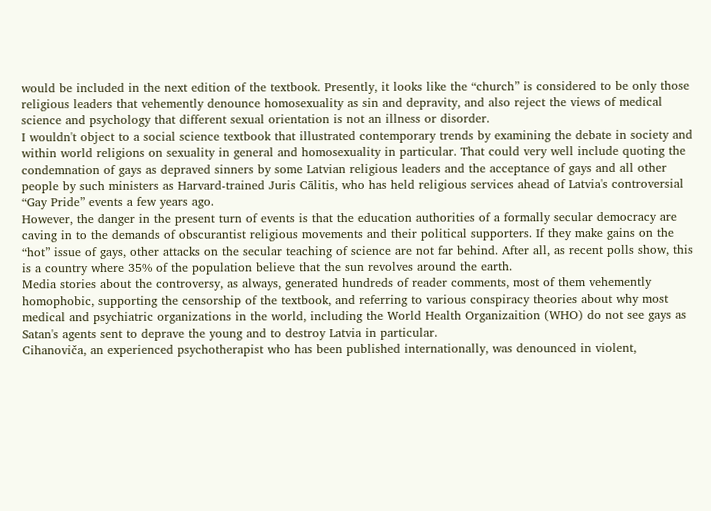would be included in the next edition of the textbook. Presently, it looks like the “church” is considered to be only those religious leaders that vehemently denounce homosexuality as sin and depravity, and also reject the views of medical science and psychology that different sexual orientation is not an illness or disorder.
I wouldn't object to a social science textbook that illustrated contemporary trends by examining the debate in society and within world religions on sexuality in general and homosexuality in particular. That could very well include quoting the condemnation of gays as depraved sinners by some Latvian religious leaders and the acceptance of gays and all other people by such ministers as Harvard-trained Juris Cālitis, who has held religious services ahead of Latvia's controversial “Gay Pride” events a few years ago.
However, the danger in the present turn of events is that the education authorities of a formally secular democracy are caving in to the demands of obscurantist religious movements and their political supporters. If they make gains on the “hot” issue of gays, other attacks on the secular teaching of science are not far behind. After all, as recent polls show, this is a country where 35% of the population believe that the sun revolves around the earth.
Media stories about the controversy, as always, generated hundreds of reader comments, most of them vehemently homophobic, supporting the censorship of the textbook, and referring to various conspiracy theories about why most medical and psychiatric organizations in the world, including the World Health Organizaition (WHO) do not see gays as Satan's agents sent to deprave the young and to destroy Latvia in particular.
Cihanoviča, an experienced psychotherapist who has been published internationally, was denounced in violent,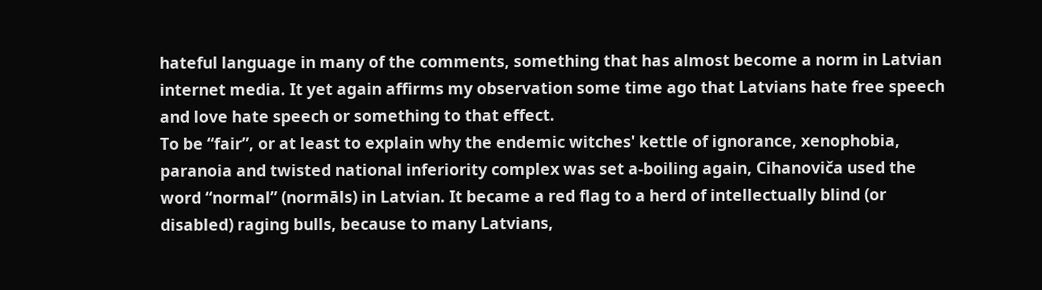hateful language in many of the comments, something that has almost become a norm in Latvian internet media. It yet again affirms my observation some time ago that Latvians hate free speech and love hate speech or something to that effect.
To be “fair”, or at least to explain why the endemic witches' kettle of ignorance, xenophobia, paranoia and twisted national inferiority complex was set a-boiling again, Cihanoviča used the word “normal” (normāls) in Latvian. It became a red flag to a herd of intellectually blind (or disabled) raging bulls, because to many Latvians,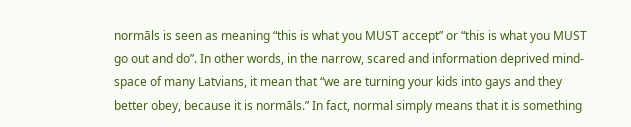normāls is seen as meaning “this is what you MUST accept” or “this is what you MUST go out and do”. In other words, in the narrow, scared and information deprived mind-space of many Latvians, it mean that “we are turning your kids into gays and they better obey, because it is normāls.” In fact, normal simply means that it is something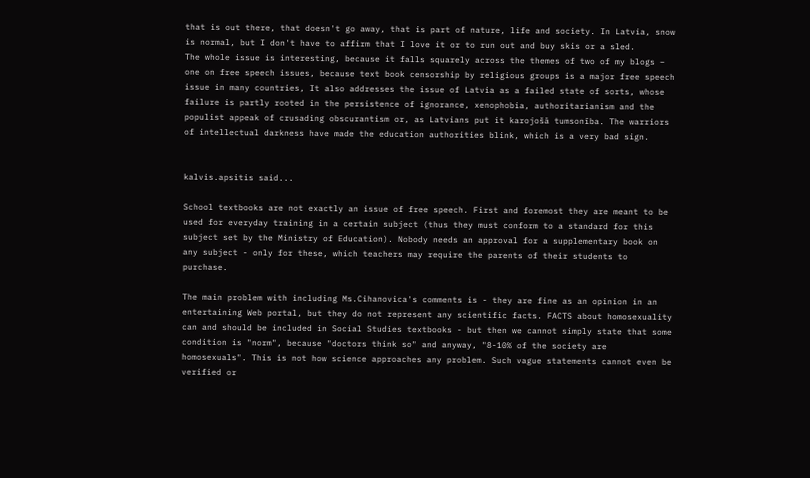that is out there, that doesn't go away, that is part of nature, life and society. In Latvia, snow is normal, but I don't have to affirm that I love it or to run out and buy skis or a sled.
The whole issue is interesting, because it falls squarely across the themes of two of my blogs – one on free speech issues, because text book censorship by religious groups is a major free speech issue in many countries, It also addresses the issue of Latvia as a failed state of sorts, whose failure is partly rooted in the persistence of ignorance, xenophobia, authoritarianism and the populist appeak of crusading obscurantism or, as Latvians put it karojošā tumsonība. The warriors of intellectual darkness have made the education authorities blink, which is a very bad sign.


kalvis.apsitis said...

School textbooks are not exactly an issue of free speech. First and foremost they are meant to be used for everyday training in a certain subject (thus they must conform to a standard for this subject set by the Ministry of Education). Nobody needs an approval for a supplementary book on any subject - only for these, which teachers may require the parents of their students to purchase.

The main problem with including Ms.Cihanovica's comments is - they are fine as an opinion in an entertaining Web portal, but they do not represent any scientific facts. FACTS about homosexuality can and should be included in Social Studies textbooks - but then we cannot simply state that some condition is "norm", because "doctors think so" and anyway, "8-10% of the society are homosexuals". This is not how science approaches any problem. Such vague statements cannot even be verified or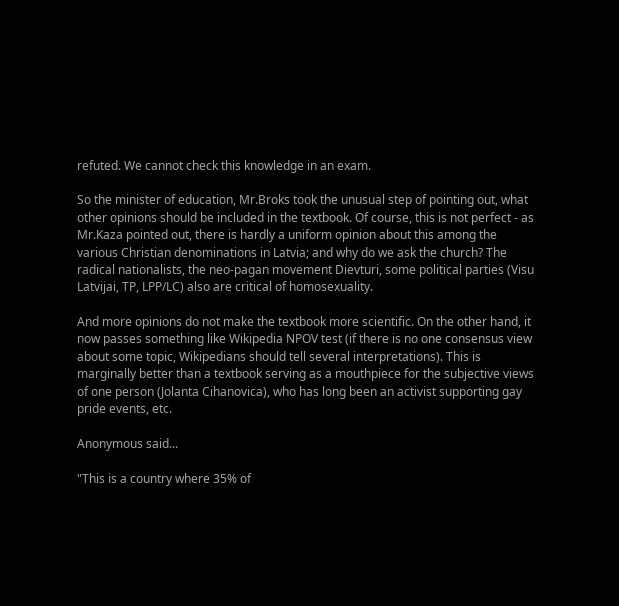refuted. We cannot check this knowledge in an exam.

So the minister of education, Mr.Broks took the unusual step of pointing out, what other opinions should be included in the textbook. Of course, this is not perfect - as Mr.Kaza pointed out, there is hardly a uniform opinion about this among the various Christian denominations in Latvia; and why do we ask the church? The radical nationalists, the neo-pagan movement Dievturi, some political parties (Visu Latvijai, TP, LPP/LC) also are critical of homosexuality.

And more opinions do not make the textbook more scientific. On the other hand, it now passes something like Wikipedia NPOV test (if there is no one consensus view about some topic, Wikipedians should tell several interpretations). This is marginally better than a textbook serving as a mouthpiece for the subjective views of one person (Jolanta Cihanovica), who has long been an activist supporting gay pride events, etc.

Anonymous said...

"This is a country where 35% of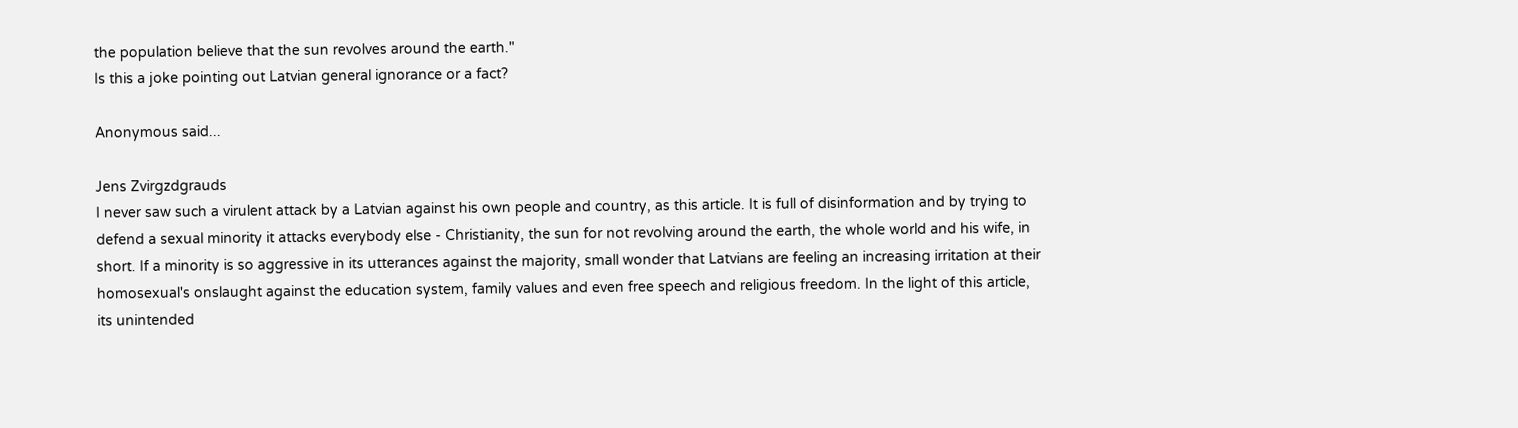the population believe that the sun revolves around the earth."
Is this a joke pointing out Latvian general ignorance or a fact?

Anonymous said...

Jens Zvirgzdgrauds
I never saw such a virulent attack by a Latvian against his own people and country, as this article. It is full of disinformation and by trying to defend a sexual minority it attacks everybody else - Christianity, the sun for not revolving around the earth, the whole world and his wife, in short. If a minority is so aggressive in its utterances against the majority, small wonder that Latvians are feeling an increasing irritation at their homosexual's onslaught against the education system, family values and even free speech and religious freedom. In the light of this article, its unintended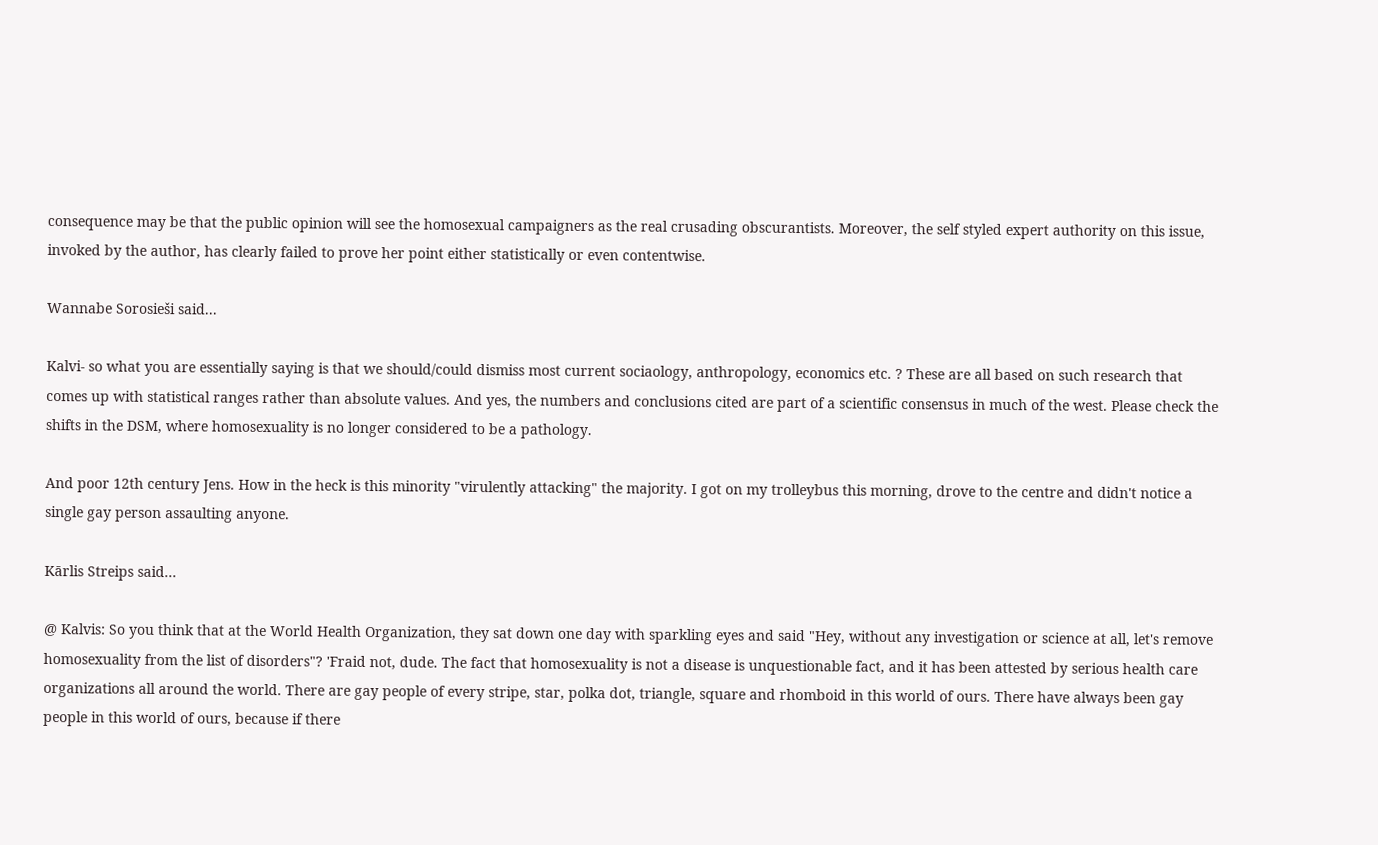consequence may be that the public opinion will see the homosexual campaigners as the real crusading obscurantists. Moreover, the self styled expert authority on this issue, invoked by the author, has clearly failed to prove her point either statistically or even contentwise.

Wannabe Sorosieši said...

Kalvi- so what you are essentially saying is that we should/could dismiss most current sociaology, anthropology, economics etc. ? These are all based on such research that comes up with statistical ranges rather than absolute values. And yes, the numbers and conclusions cited are part of a scientific consensus in much of the west. Please check the shifts in the DSM, where homosexuality is no longer considered to be a pathology.

And poor 12th century Jens. How in the heck is this minority "virulently attacking" the majority. I got on my trolleybus this morning, drove to the centre and didn't notice a single gay person assaulting anyone.

Kārlis Streips said...

@ Kalvis: So you think that at the World Health Organization, they sat down one day with sparkling eyes and said "Hey, without any investigation or science at all, let's remove homosexuality from the list of disorders"? 'Fraid not, dude. The fact that homosexuality is not a disease is unquestionable fact, and it has been attested by serious health care organizations all around the world. There are gay people of every stripe, star, polka dot, triangle, square and rhomboid in this world of ours. There have always been gay people in this world of ours, because if there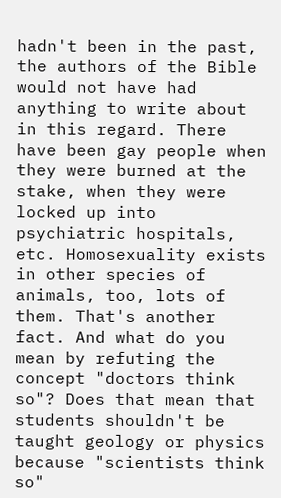hadn't been in the past, the authors of the Bible would not have had anything to write about in this regard. There have been gay people when they were burned at the stake, when they were locked up into psychiatric hospitals, etc. Homosexuality exists in other species of animals, too, lots of them. That's another fact. And what do you mean by refuting the concept "doctors think so"? Does that mean that students shouldn't be taught geology or physics because "scientists think so"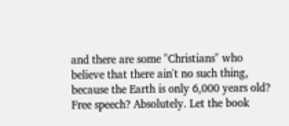and there are some "Christians" who believe that there ain't no such thing, because the Earth is only 6,000 years old? Free speech? Absolutely. Let the book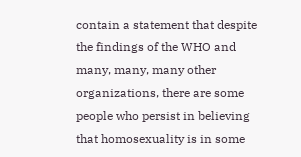contain a statement that despite the findings of the WHO and many, many, many other organizations, there are some people who persist in believing that homosexuality is in some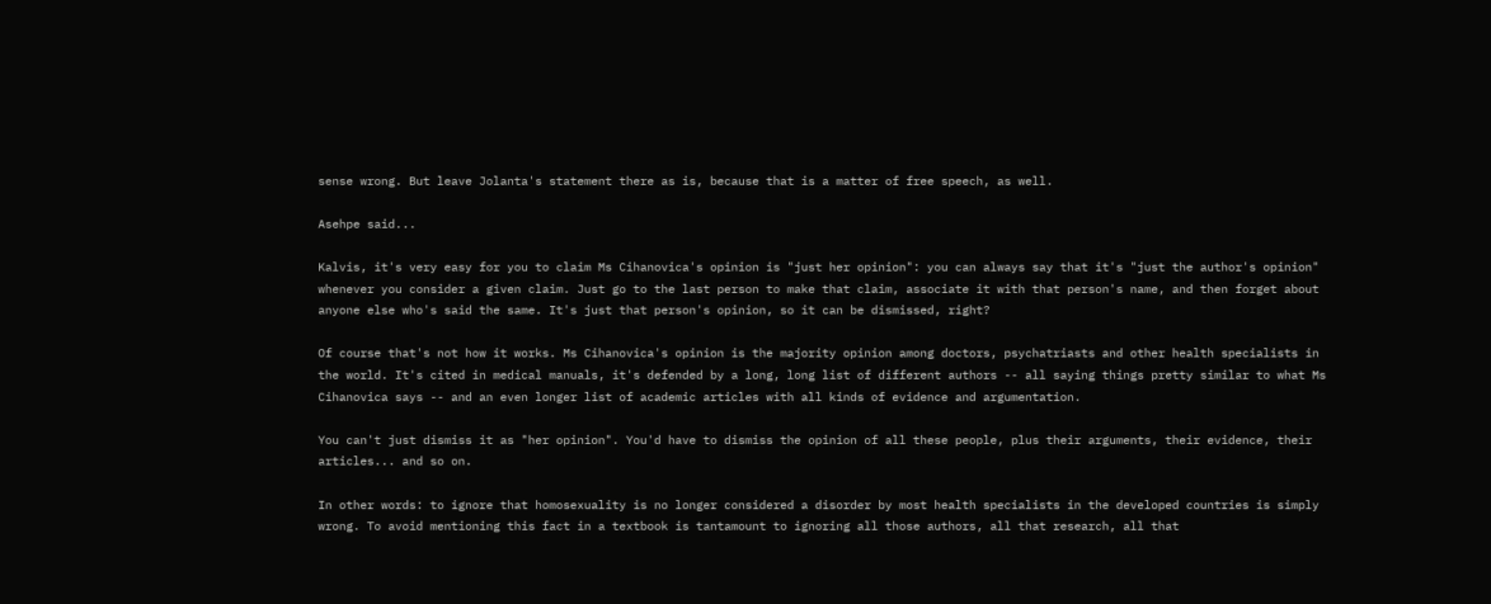sense wrong. But leave Jolanta's statement there as is, because that is a matter of free speech, as well.

Asehpe said...

Kalvis, it's very easy for you to claim Ms Cihanovica's opinion is "just her opinion": you can always say that it's "just the author's opinion" whenever you consider a given claim. Just go to the last person to make that claim, associate it with that person's name, and then forget about anyone else who's said the same. It's just that person's opinion, so it can be dismissed, right?

Of course that's not how it works. Ms Cihanovica's opinion is the majority opinion among doctors, psychatriasts and other health specialists in the world. It's cited in medical manuals, it's defended by a long, long list of different authors -- all saying things pretty similar to what Ms Cihanovica says -- and an even longer list of academic articles with all kinds of evidence and argumentation.

You can't just dismiss it as "her opinion". You'd have to dismiss the opinion of all these people, plus their arguments, their evidence, their articles... and so on.

In other words: to ignore that homosexuality is no longer considered a disorder by most health specialists in the developed countries is simply wrong. To avoid mentioning this fact in a textbook is tantamount to ignoring all those authors, all that research, all that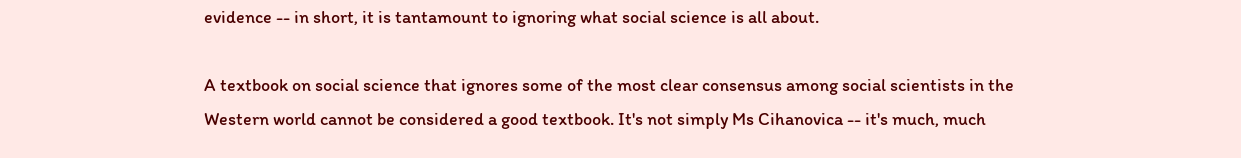evidence -- in short, it is tantamount to ignoring what social science is all about.

A textbook on social science that ignores some of the most clear consensus among social scientists in the Western world cannot be considered a good textbook. It's not simply Ms Cihanovica -- it's much, much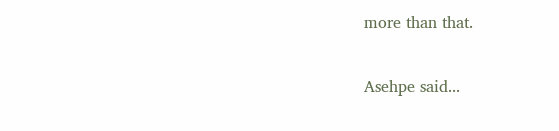more than that.

Asehpe said...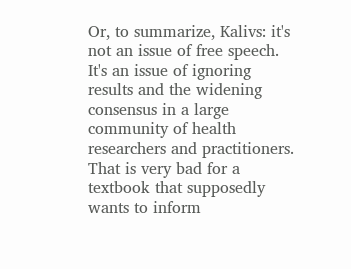Or, to summarize, Kalivs: it's not an issue of free speech. It's an issue of ignoring results and the widening consensus in a large community of health researchers and practitioners. That is very bad for a textbook that supposedly wants to inform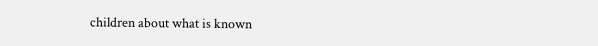children about what is known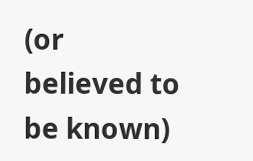(or believed to be known)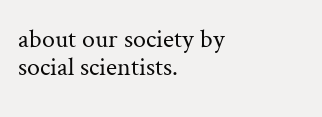about our society by social scientists.